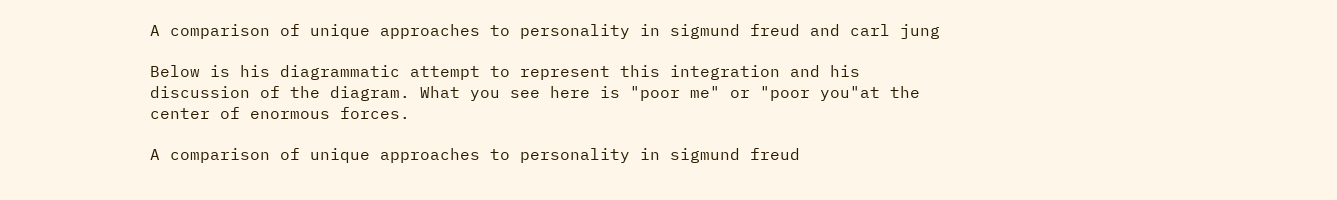A comparison of unique approaches to personality in sigmund freud and carl jung

Below is his diagrammatic attempt to represent this integration and his discussion of the diagram. What you see here is "poor me" or "poor you"at the center of enormous forces.

A comparison of unique approaches to personality in sigmund freud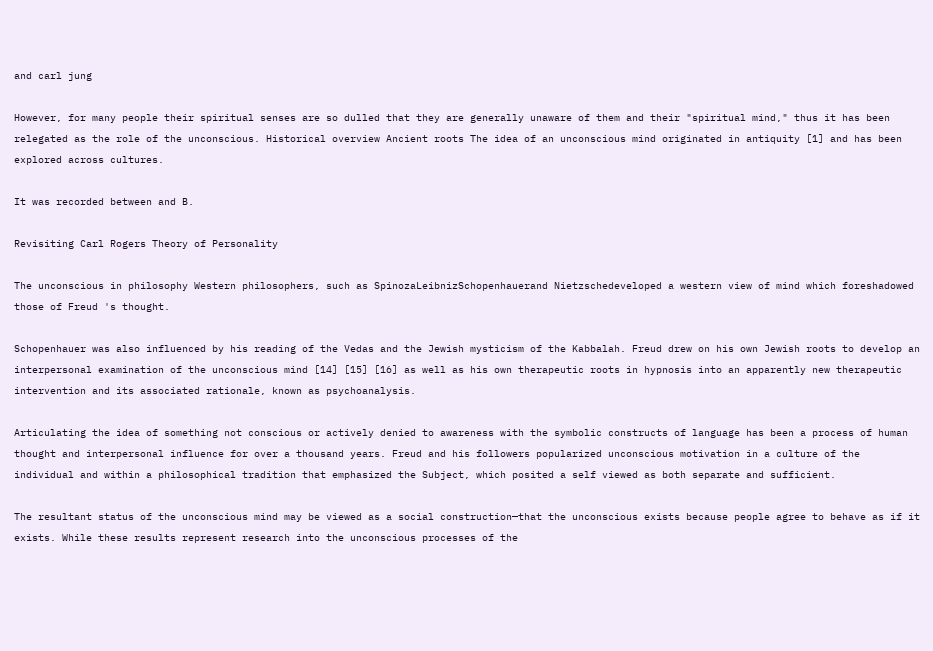and carl jung

However, for many people their spiritual senses are so dulled that they are generally unaware of them and their "spiritual mind," thus it has been relegated as the role of the unconscious. Historical overview Ancient roots The idea of an unconscious mind originated in antiquity [1] and has been explored across cultures.

It was recorded between and B.

Revisiting Carl Rogers Theory of Personality

The unconscious in philosophy Western philosophers, such as SpinozaLeibnizSchopenhauerand Nietzschedeveloped a western view of mind which foreshadowed those of Freud 's thought.

Schopenhauer was also influenced by his reading of the Vedas and the Jewish mysticism of the Kabbalah. Freud drew on his own Jewish roots to develop an interpersonal examination of the unconscious mind [14] [15] [16] as well as his own therapeutic roots in hypnosis into an apparently new therapeutic intervention and its associated rationale, known as psychoanalysis.

Articulating the idea of something not conscious or actively denied to awareness with the symbolic constructs of language has been a process of human thought and interpersonal influence for over a thousand years. Freud and his followers popularized unconscious motivation in a culture of the individual and within a philosophical tradition that emphasized the Subject, which posited a self viewed as both separate and sufficient.

The resultant status of the unconscious mind may be viewed as a social construction—that the unconscious exists because people agree to behave as if it exists. While these results represent research into the unconscious processes of the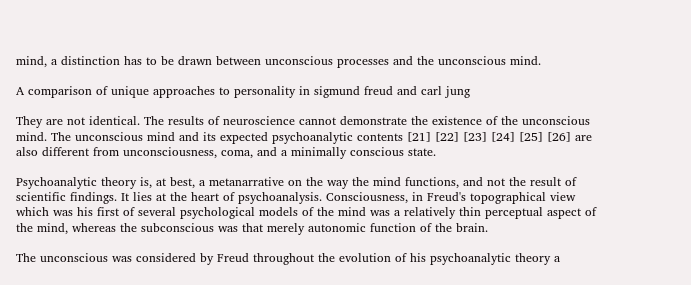mind, a distinction has to be drawn between unconscious processes and the unconscious mind.

A comparison of unique approaches to personality in sigmund freud and carl jung

They are not identical. The results of neuroscience cannot demonstrate the existence of the unconscious mind. The unconscious mind and its expected psychoanalytic contents [21] [22] [23] [24] [25] [26] are also different from unconsciousness, coma, and a minimally conscious state.

Psychoanalytic theory is, at best, a metanarrative on the way the mind functions, and not the result of scientific findings. It lies at the heart of psychoanalysis. Consciousness, in Freud's topographical view which was his first of several psychological models of the mind was a relatively thin perceptual aspect of the mind, whereas the subconscious was that merely autonomic function of the brain.

The unconscious was considered by Freud throughout the evolution of his psychoanalytic theory a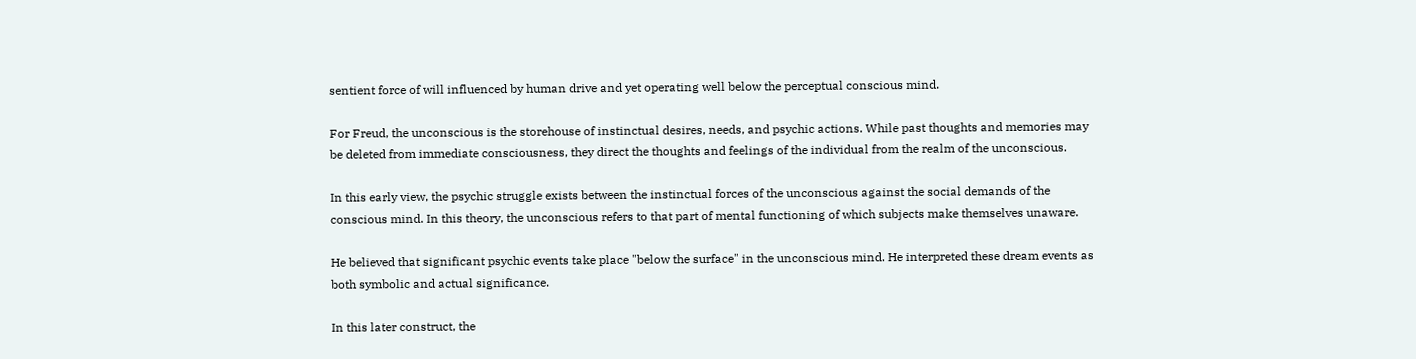sentient force of will influenced by human drive and yet operating well below the perceptual conscious mind.

For Freud, the unconscious is the storehouse of instinctual desires, needs, and psychic actions. While past thoughts and memories may be deleted from immediate consciousness, they direct the thoughts and feelings of the individual from the realm of the unconscious.

In this early view, the psychic struggle exists between the instinctual forces of the unconscious against the social demands of the conscious mind. In this theory, the unconscious refers to that part of mental functioning of which subjects make themselves unaware.

He believed that significant psychic events take place "below the surface" in the unconscious mind. He interpreted these dream events as both symbolic and actual significance.

In this later construct, the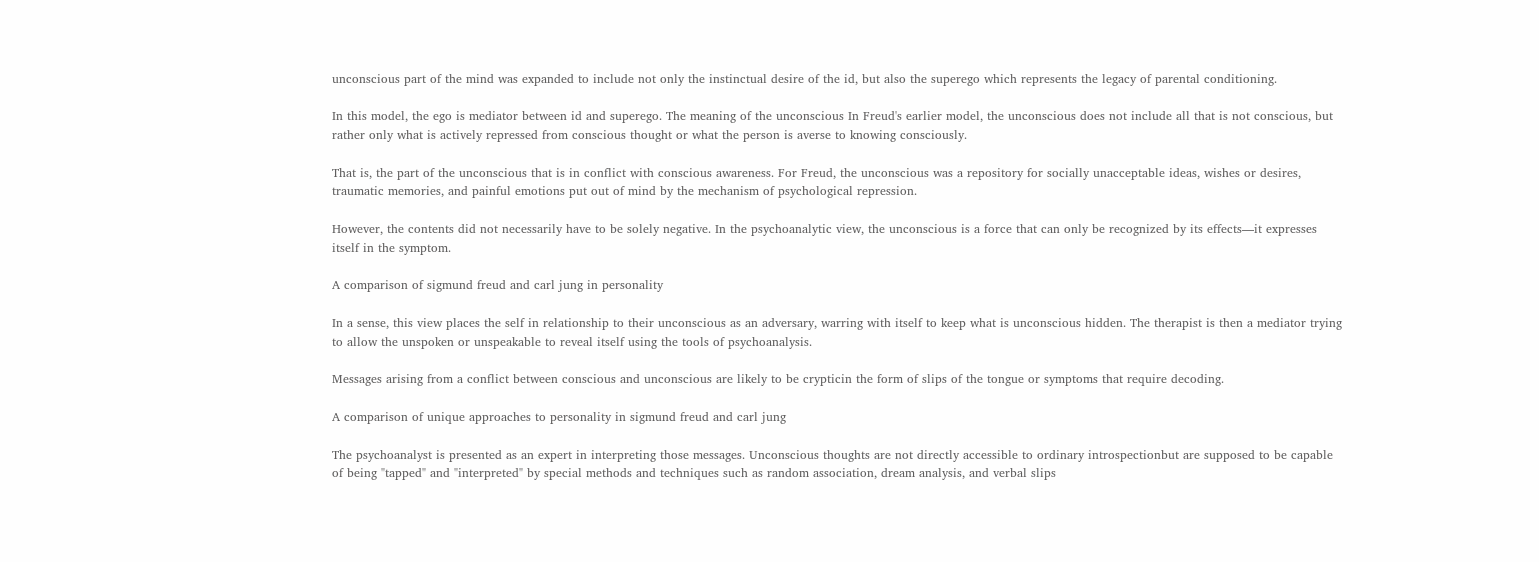unconscious part of the mind was expanded to include not only the instinctual desire of the id, but also the superego which represents the legacy of parental conditioning.

In this model, the ego is mediator between id and superego. The meaning of the unconscious In Freud's earlier model, the unconscious does not include all that is not conscious, but rather only what is actively repressed from conscious thought or what the person is averse to knowing consciously.

That is, the part of the unconscious that is in conflict with conscious awareness. For Freud, the unconscious was a repository for socially unacceptable ideas, wishes or desires, traumatic memories, and painful emotions put out of mind by the mechanism of psychological repression.

However, the contents did not necessarily have to be solely negative. In the psychoanalytic view, the unconscious is a force that can only be recognized by its effects—it expresses itself in the symptom.

A comparison of sigmund freud and carl jung in personality

In a sense, this view places the self in relationship to their unconscious as an adversary, warring with itself to keep what is unconscious hidden. The therapist is then a mediator trying to allow the unspoken or unspeakable to reveal itself using the tools of psychoanalysis.

Messages arising from a conflict between conscious and unconscious are likely to be crypticin the form of slips of the tongue or symptoms that require decoding.

A comparison of unique approaches to personality in sigmund freud and carl jung

The psychoanalyst is presented as an expert in interpreting those messages. Unconscious thoughts are not directly accessible to ordinary introspectionbut are supposed to be capable of being "tapped" and "interpreted" by special methods and techniques such as random association, dream analysis, and verbal slips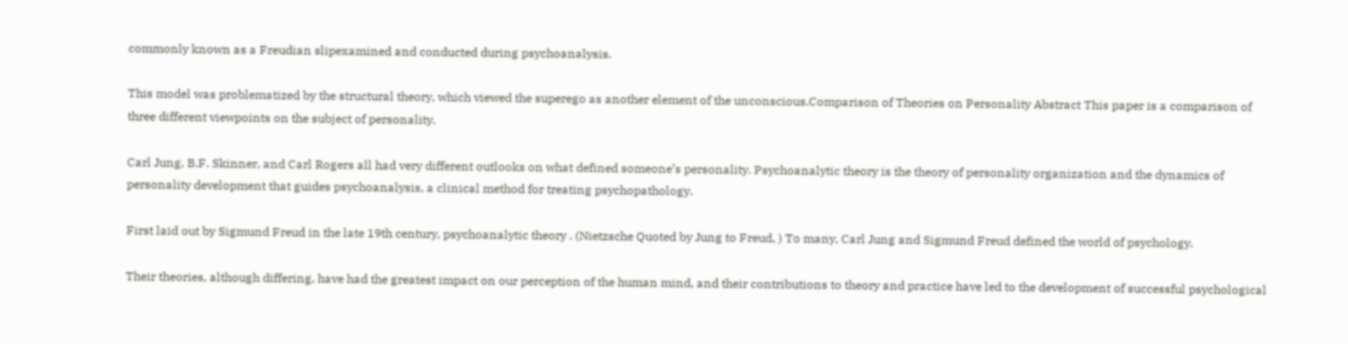commonly known as a Freudian slipexamined and conducted during psychoanalysis.

This model was problematized by the structural theory, which viewed the superego as another element of the unconscious.Comparison of Theories on Personality Abstract This paper is a comparison of three different viewpoints on the subject of personality.

Carl Jung, B.F. Skinner, and Carl Rogers all had very different outlooks on what defined someone’s personality. Psychoanalytic theory is the theory of personality organization and the dynamics of personality development that guides psychoanalysis, a clinical method for treating psychopathology.

First laid out by Sigmund Freud in the late 19th century, psychoanalytic theory . (Nietzsche Quoted by Jung to Freud, ) To many, Carl Jung and Sigmund Freud defined the world of psychology.

Their theories, although differing, have had the greatest impact on our perception of the human mind, and their contributions to theory and practice have led to the development of successful psychological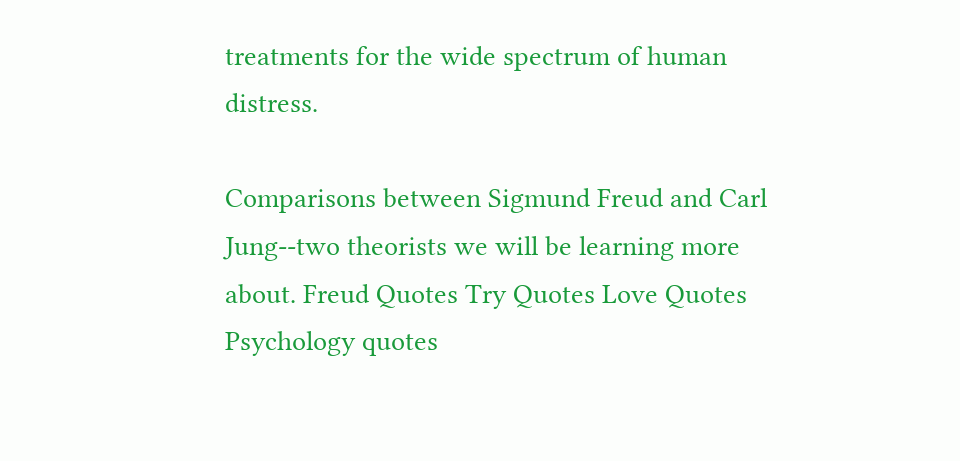treatments for the wide spectrum of human distress.

Comparisons between Sigmund Freud and Carl Jung--two theorists we will be learning more about. Freud Quotes Try Quotes Love Quotes Psychology quotes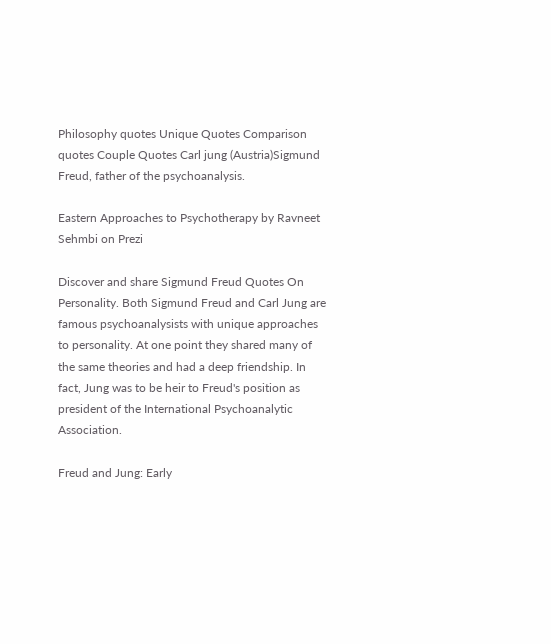Philosophy quotes Unique Quotes Comparison quotes Couple Quotes Carl jung (Austria)Sigmund Freud, father of the psychoanalysis.

Eastern Approaches to Psychotherapy by Ravneet Sehmbi on Prezi

Discover and share Sigmund Freud Quotes On Personality. Both Sigmund Freud and Carl Jung are famous psychoanalysists with unique approaches to personality. At one point they shared many of the same theories and had a deep friendship. In fact, Jung was to be heir to Freud's position as president of the International Psychoanalytic Association.

Freud and Jung: Early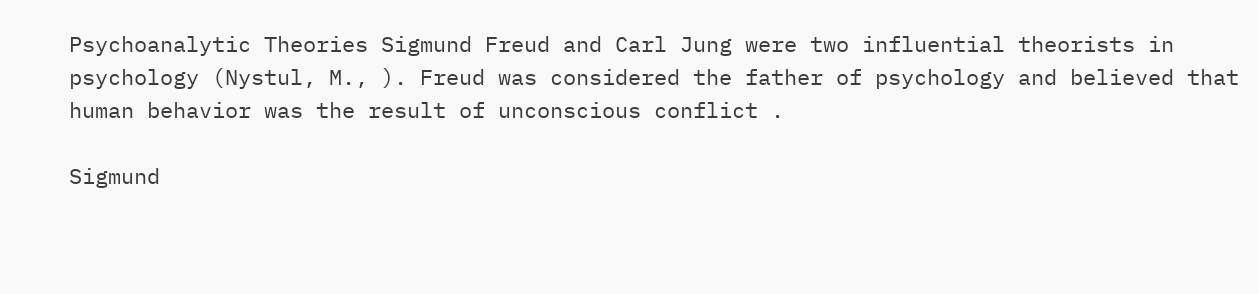Psychoanalytic Theories Sigmund Freud and Carl Jung were two influential theorists in psychology (Nystul, M., ). Freud was considered the father of psychology and believed that human behavior was the result of unconscious conflict .

Sigmund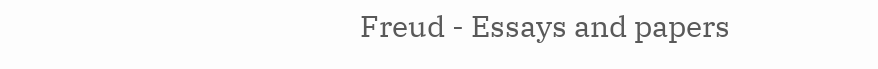Freud - Essays and papers